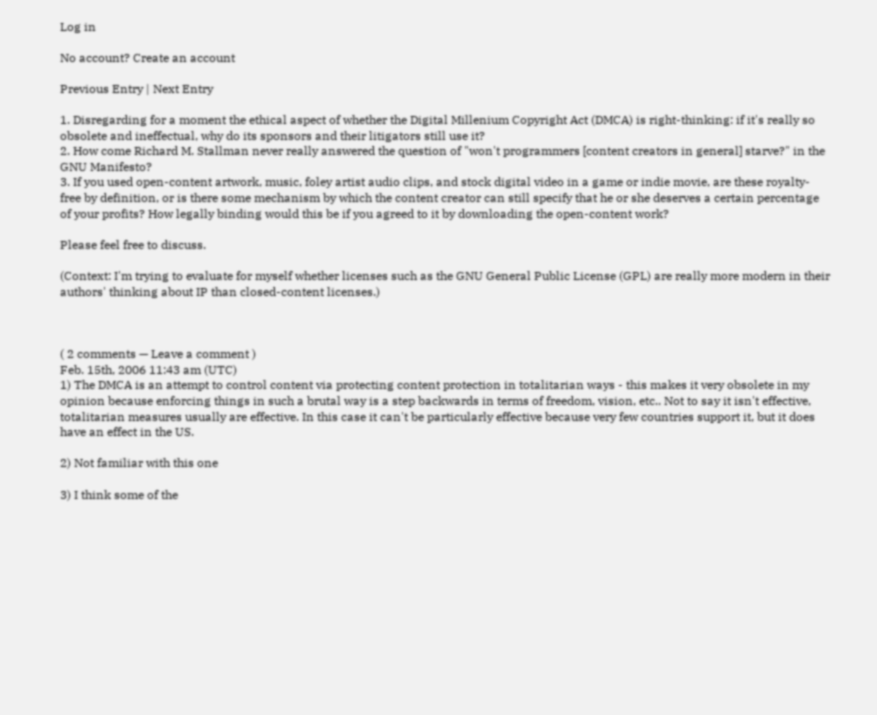Log in

No account? Create an account

Previous Entry | Next Entry

1. Disregarding for a moment the ethical aspect of whether the Digital Millenium Copyright Act (DMCA) is right-thinking: if it's really so obsolete and ineffectual, why do its sponsors and their litigators still use it?
2. How come Richard M. Stallman never really answered the question of "won't programmers [content creators in general] starve?" in the GNU Manifesto?
3. If you used open-content artwork, music, foley artist audio clips, and stock digital video in a game or indie movie, are these royalty-free by definition, or is there some mechanism by which the content creator can still specify that he or she deserves a certain percentage of your profits? How legally binding would this be if you agreed to it by downloading the open-content work?

Please feel free to discuss.

(Context: I'm trying to evaluate for myself whether licenses such as the GNU General Public License (GPL) are really more modern in their authors' thinking about IP than closed-content licenses.)



( 2 comments — Leave a comment )
Feb. 15th, 2006 11:43 am (UTC)
1) The DMCA is an attempt to control content via protecting content protection in totalitarian ways - this makes it very obsolete in my opinion because enforcing things in such a brutal way is a step backwards in terms of freedom, vision, etc.. Not to say it isn't effective, totalitarian measures usually are effective. In this case it can't be particularly effective because very few countries support it, but it does have an effect in the US.

2) Not familiar with this one

3) I think some of the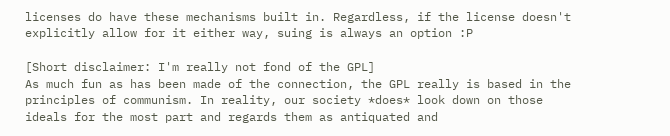licenses do have these mechanisms built in. Regardless, if the license doesn't explicitly allow for it either way, suing is always an option :P

[Short disclaimer: I'm really not fond of the GPL]
As much fun as has been made of the connection, the GPL really is based in the principles of communism. In reality, our society *does* look down on those ideals for the most part and regards them as antiquated and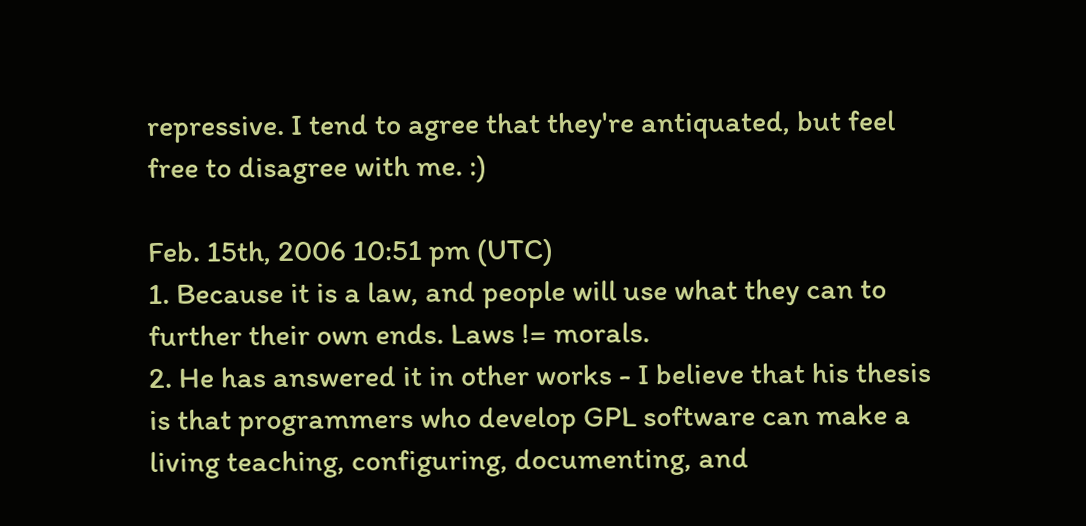repressive. I tend to agree that they're antiquated, but feel free to disagree with me. :)

Feb. 15th, 2006 10:51 pm (UTC)
1. Because it is a law, and people will use what they can to further their own ends. Laws != morals.
2. He has answered it in other works - I believe that his thesis is that programmers who develop GPL software can make a living teaching, configuring, documenting, and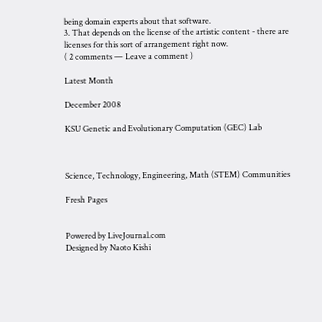being domain experts about that software.
3. That depends on the license of the artistic content - there are licenses for this sort of arrangement right now.
( 2 comments — Leave a comment )

Latest Month

December 2008

KSU Genetic and Evolutionary Computation (GEC) Lab



Science, Technology, Engineering, Math (STEM) Communities

Fresh Pages


Powered by LiveJournal.com
Designed by Naoto Kishi